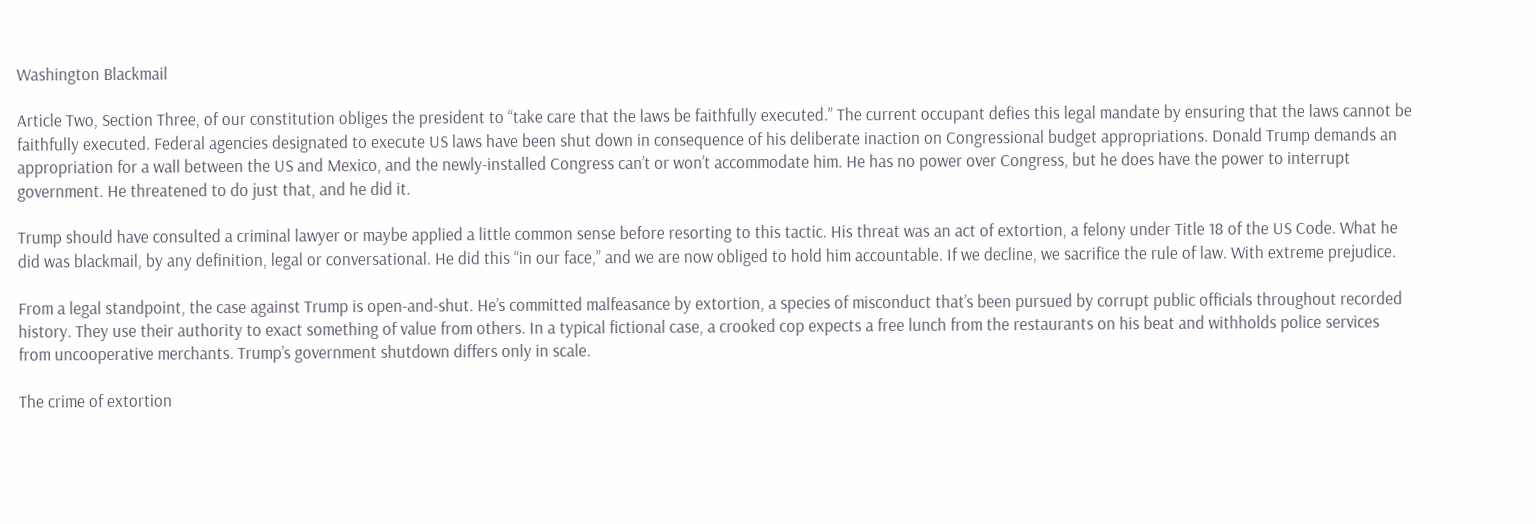Washington Blackmail

Article Two, Section Three, of our constitution obliges the president to “take care that the laws be faithfully executed.” The current occupant defies this legal mandate by ensuring that the laws cannot be faithfully executed. Federal agencies designated to execute US laws have been shut down in consequence of his deliberate inaction on Congressional budget appropriations. Donald Trump demands an appropriation for a wall between the US and Mexico, and the newly-installed Congress can’t or won’t accommodate him. He has no power over Congress, but he does have the power to interrupt government. He threatened to do just that, and he did it.

Trump should have consulted a criminal lawyer or maybe applied a little common sense before resorting to this tactic. His threat was an act of extortion, a felony under Title 18 of the US Code. What he did was blackmail, by any definition, legal or conversational. He did this “in our face,” and we are now obliged to hold him accountable. If we decline, we sacrifice the rule of law. With extreme prejudice.

From a legal standpoint, the case against Trump is open-and-shut. He’s committed malfeasance by extortion, a species of misconduct that’s been pursued by corrupt public officials throughout recorded history. They use their authority to exact something of value from others. In a typical fictional case, a crooked cop expects a free lunch from the restaurants on his beat and withholds police services from uncooperative merchants. Trump’s government shutdown differs only in scale.

The crime of extortion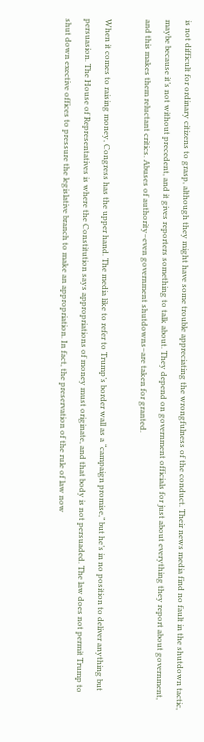is not difficult for ordinary citizens to grasp, although they might have some trouble appreciating the wrongfulness of the conduct. Their news media find no fault in the shutdown tactic, maybe because it’s not without precedent, and it gives reporters something to talk about. They depend on government officials for just about everything they report about government, and this makes them reluctant critics. Abuses of authority–even government shutdowns–are taken for granted.

When it comes to raising money, Congress has the upper hand. The media like to refer to Trump’s border wall as a “campaign promise,” but he’s in no position to deliver anything but persuasion. The House of Representatives is where the Constitution says appropriations of money must originate, and that body is not persuaded. The law does not permit Trump to shut down exective offices to pressure the legislative branch to make an appropriation. In fact, the preservation of the rule of law now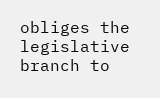obliges the legislative branch to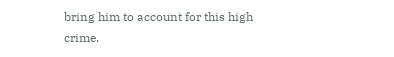bring him to account for this high crime.